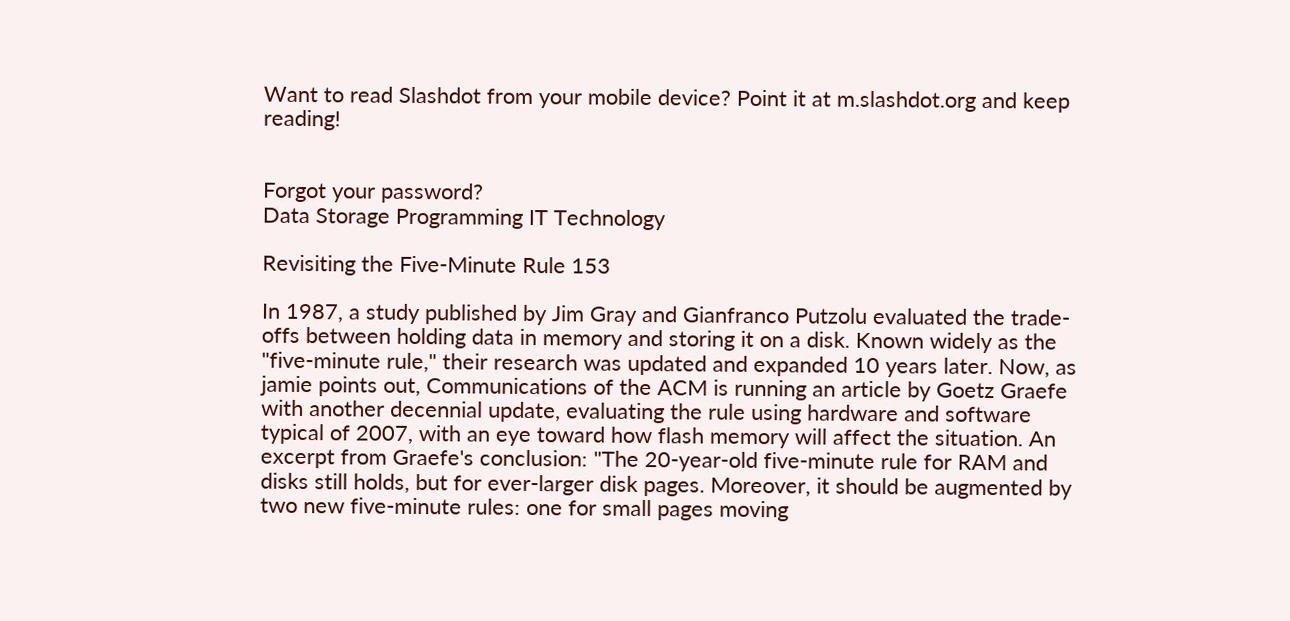Want to read Slashdot from your mobile device? Point it at m.slashdot.org and keep reading!


Forgot your password?
Data Storage Programming IT Technology

Revisiting the Five-Minute Rule 153

In 1987, a study published by Jim Gray and Gianfranco Putzolu evaluated the trade-offs between holding data in memory and storing it on a disk. Known widely as the "five-minute rule," their research was updated and expanded 10 years later. Now, as jamie points out, Communications of the ACM is running an article by Goetz Graefe with another decennial update, evaluating the rule using hardware and software typical of 2007, with an eye toward how flash memory will affect the situation. An excerpt from Graefe's conclusion: "The 20-year-old five-minute rule for RAM and disks still holds, but for ever-larger disk pages. Moreover, it should be augmented by two new five-minute rules: one for small pages moving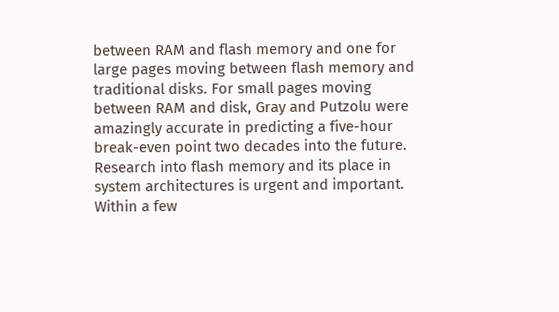between RAM and flash memory and one for large pages moving between flash memory and traditional disks. For small pages moving between RAM and disk, Gray and Putzolu were amazingly accurate in predicting a five-hour break-even point two decades into the future. Research into flash memory and its place in system architectures is urgent and important. Within a few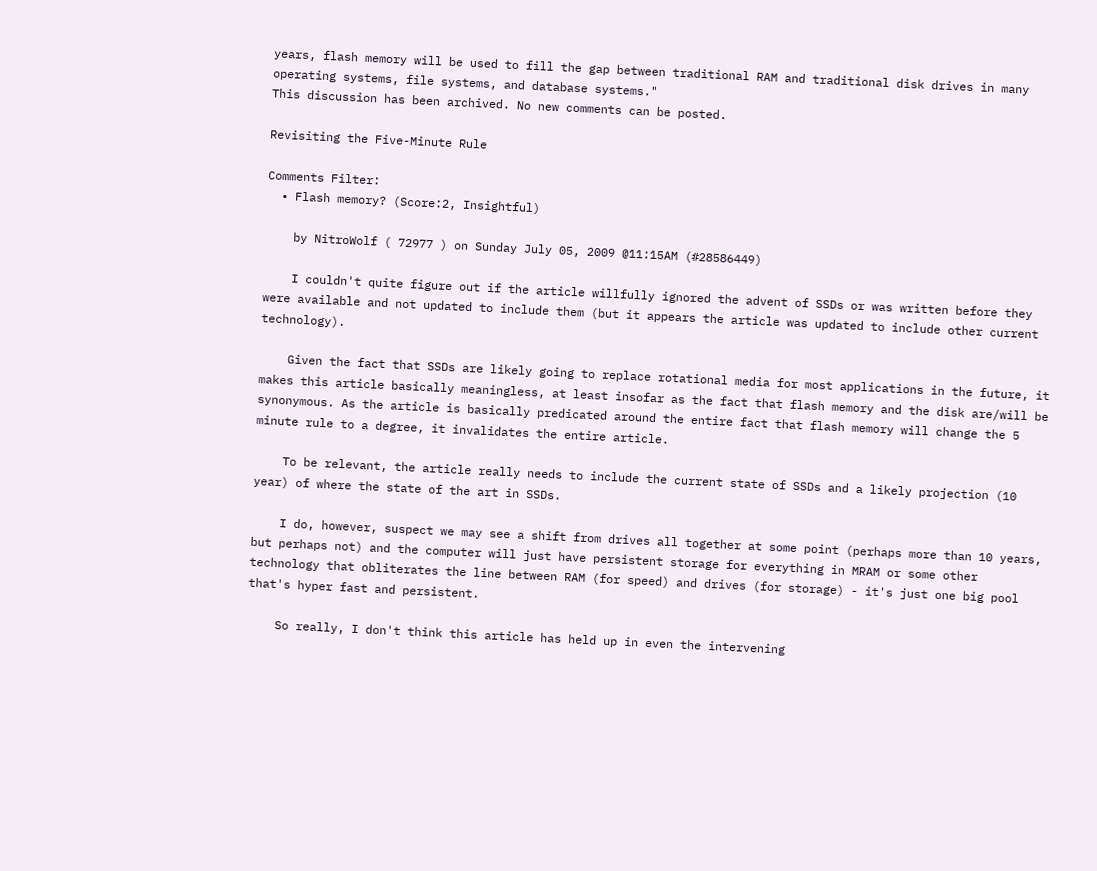years, flash memory will be used to fill the gap between traditional RAM and traditional disk drives in many operating systems, file systems, and database systems."
This discussion has been archived. No new comments can be posted.

Revisiting the Five-Minute Rule

Comments Filter:
  • Flash memory? (Score:2, Insightful)

    by NitroWolf ( 72977 ) on Sunday July 05, 2009 @11:15AM (#28586449)

    I couldn't quite figure out if the article willfully ignored the advent of SSDs or was written before they were available and not updated to include them (but it appears the article was updated to include other current technology).

    Given the fact that SSDs are likely going to replace rotational media for most applications in the future, it makes this article basically meaningless, at least insofar as the fact that flash memory and the disk are/will be synonymous. As the article is basically predicated around the entire fact that flash memory will change the 5 minute rule to a degree, it invalidates the entire article.

    To be relevant, the article really needs to include the current state of SSDs and a likely projection (10 year) of where the state of the art in SSDs.

    I do, however, suspect we may see a shift from drives all together at some point (perhaps more than 10 years, but perhaps not) and the computer will just have persistent storage for everything in MRAM or some other technology that obliterates the line between RAM (for speed) and drives (for storage) - it's just one big pool that's hyper fast and persistent.

    So really, I don't think this article has held up in even the intervening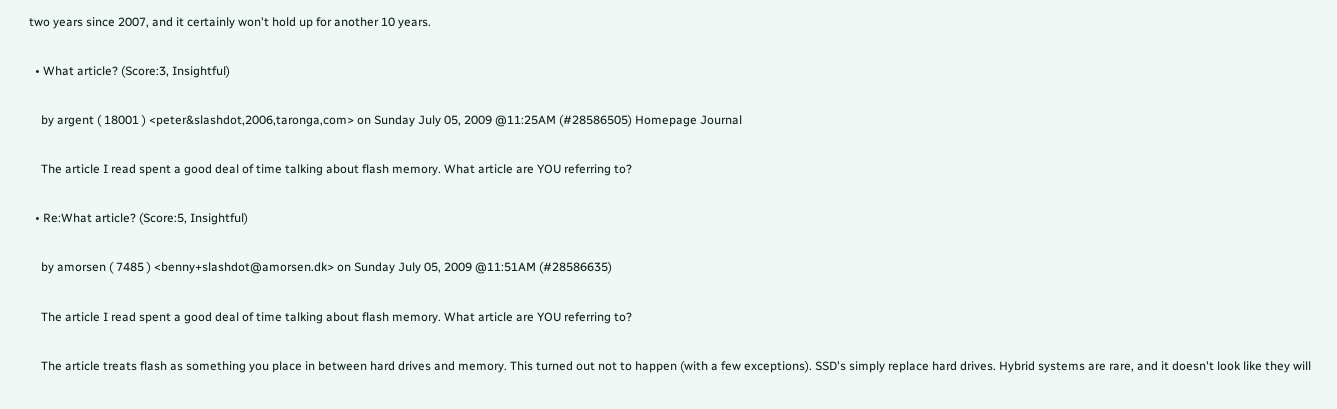two years since 2007, and it certainly won't hold up for another 10 years.

  • What article? (Score:3, Insightful)

    by argent ( 18001 ) <peter&slashdot,2006,taronga,com> on Sunday July 05, 2009 @11:25AM (#28586505) Homepage Journal

    The article I read spent a good deal of time talking about flash memory. What article are YOU referring to?

  • Re:What article? (Score:5, Insightful)

    by amorsen ( 7485 ) <benny+slashdot@amorsen.dk> on Sunday July 05, 2009 @11:51AM (#28586635)

    The article I read spent a good deal of time talking about flash memory. What article are YOU referring to?

    The article treats flash as something you place in between hard drives and memory. This turned out not to happen (with a few exceptions). SSD's simply replace hard drives. Hybrid systems are rare, and it doesn't look like they will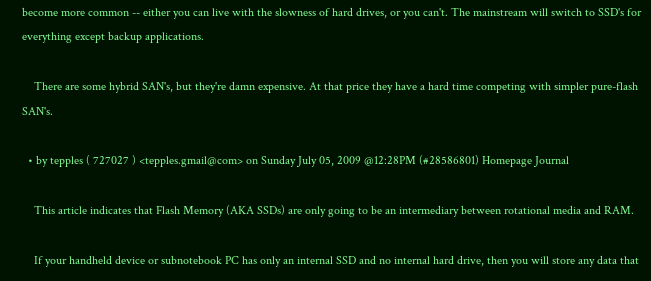become more common -- either you can live with the slowness of hard drives, or you can't. The mainstream will switch to SSD's for everything except backup applications.

    There are some hybrid SAN's, but they're damn expensive. At that price they have a hard time competing with simpler pure-flash SAN's.

  • by tepples ( 727027 ) <tepples.gmail@com> on Sunday July 05, 2009 @12:28PM (#28586801) Homepage Journal

    This article indicates that Flash Memory (AKA SSDs) are only going to be an intermediary between rotational media and RAM.

    If your handheld device or subnotebook PC has only an internal SSD and no internal hard drive, then you will store any data that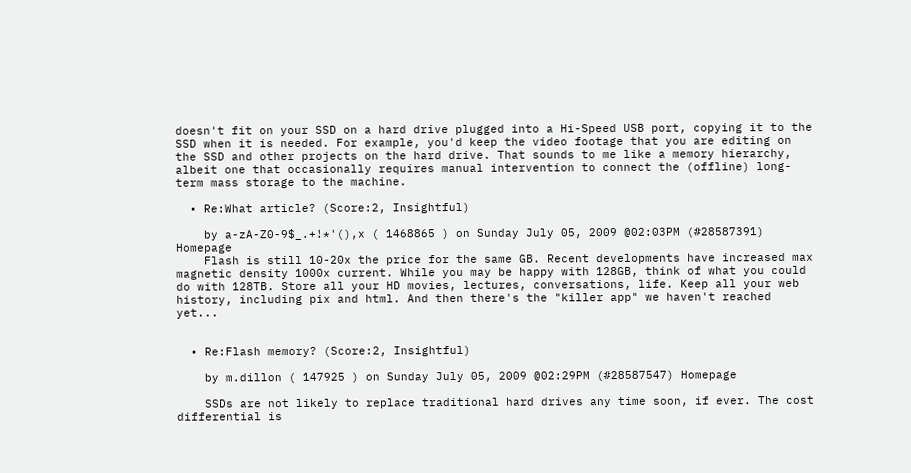doesn't fit on your SSD on a hard drive plugged into a Hi-Speed USB port, copying it to the SSD when it is needed. For example, you'd keep the video footage that you are editing on the SSD and other projects on the hard drive. That sounds to me like a memory hierarchy, albeit one that occasionally requires manual intervention to connect the (offline) long-term mass storage to the machine.

  • Re:What article? (Score:2, Insightful)

    by a-zA-Z0-9$_.+!*'(),x ( 1468865 ) on Sunday July 05, 2009 @02:03PM (#28587391) Homepage
    Flash is still 10-20x the price for the same GB. Recent developments have increased max magnetic density 1000x current. While you may be happy with 128GB, think of what you could do with 128TB. Store all your HD movies, lectures, conversations, life. Keep all your web history, including pix and html. And then there's the "killer app" we haven't reached yet...


  • Re:Flash memory? (Score:2, Insightful)

    by m.dillon ( 147925 ) on Sunday July 05, 2009 @02:29PM (#28587547) Homepage

    SSDs are not likely to replace traditional hard drives any time soon, if ever. The cost differential is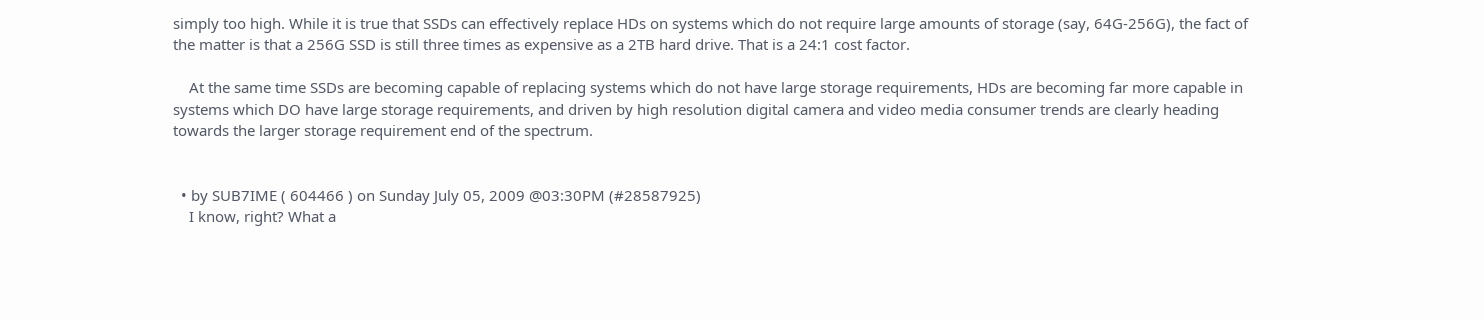simply too high. While it is true that SSDs can effectively replace HDs on systems which do not require large amounts of storage (say, 64G-256G), the fact of the matter is that a 256G SSD is still three times as expensive as a 2TB hard drive. That is a 24:1 cost factor.

    At the same time SSDs are becoming capable of replacing systems which do not have large storage requirements, HDs are becoming far more capable in systems which DO have large storage requirements, and driven by high resolution digital camera and video media consumer trends are clearly heading towards the larger storage requirement end of the spectrum.


  • by SUB7IME ( 604466 ) on Sunday July 05, 2009 @03:30PM (#28587925)
    I know, right? What a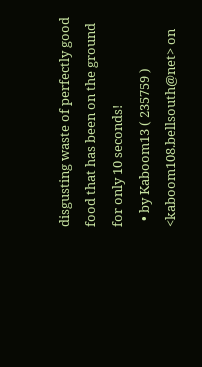disgusting waste of perfectly good food that has been on the ground for only 10 seconds!
  • by Kaboom13 ( 235759 ) <kaboom108.bellsouth@net> on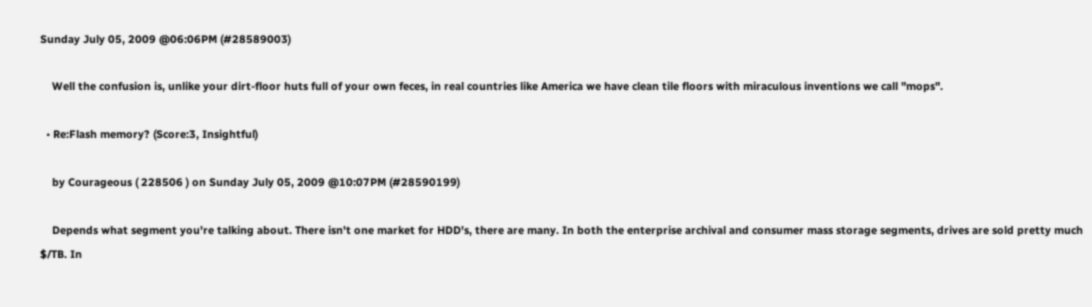Sunday July 05, 2009 @06:06PM (#28589003)

    Well the confusion is, unlike your dirt-floor huts full of your own feces, in real countries like America we have clean tile floors with miraculous inventions we call "mops".

  • Re:Flash memory? (Score:3, Insightful)

    by Courageous ( 228506 ) on Sunday July 05, 2009 @10:07PM (#28590199)

    Depends what segment you're talking about. There isn't one market for HDD's, there are many. In both the enterprise archival and consumer mass storage segments, drives are sold pretty much $/TB. In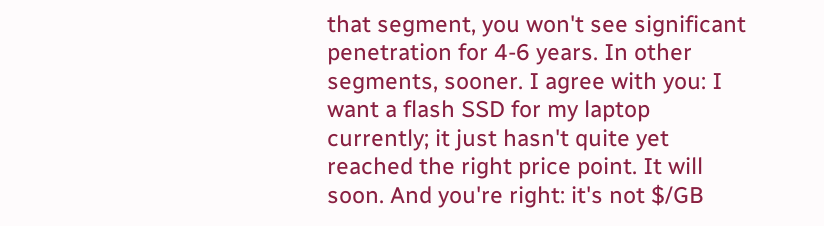that segment, you won't see significant penetration for 4-6 years. In other segments, sooner. I agree with you: I want a flash SSD for my laptop currently; it just hasn't quite yet reached the right price point. It will soon. And you're right: it's not $/GB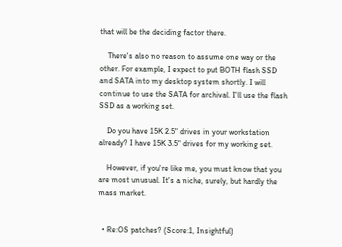that will be the deciding factor there.

    There's also no reason to assume one way or the other. For example, I expect to put BOTH flash SSD and SATA into my desktop system shortly. I will continue to use the SATA for archival. I'll use the flash SSD as a working set.

    Do you have 15K 2.5" drives in your workstation already? I have 15K 3.5" drives for my working set.

    However, if you're like me, you must know that you are most unusual. It's a niche, surely, but hardly the mass market.


  • Re:OS patches? (Score:1, Insightful)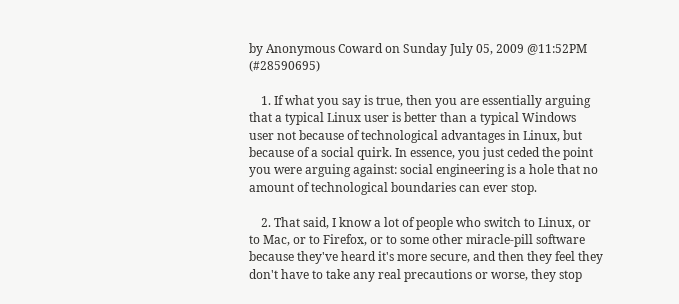by Anonymous Coward on Sunday July 05, 2009 @11:52PM (#28590695)

    1. If what you say is true, then you are essentially arguing that a typical Linux user is better than a typical Windows user not because of technological advantages in Linux, but because of a social quirk. In essence, you just ceded the point you were arguing against: social engineering is a hole that no amount of technological boundaries can ever stop.

    2. That said, I know a lot of people who switch to Linux, or to Mac, or to Firefox, or to some other miracle-pill software because they've heard it's more secure, and then they feel they don't have to take any real precautions or worse, they stop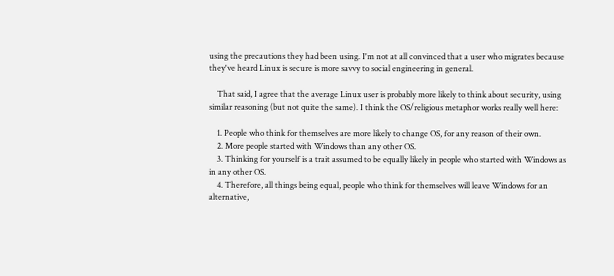using the precautions they had been using. I'm not at all convinced that a user who migrates because they've heard Linux is secure is more savvy to social engineering in general.

    That said, I agree that the average Linux user is probably more likely to think about security, using similar reasoning (but not quite the same). I think the OS/religious metaphor works really well here:

    1. People who think for themselves are more likely to change OS, for any reason of their own.
    2. More people started with Windows than any other OS.
    3. Thinking for yourself is a trait assumed to be equally likely in people who started with Windows as in any other OS.
    4. Therefore, all things being equal, people who think for themselves will leave Windows for an alternative,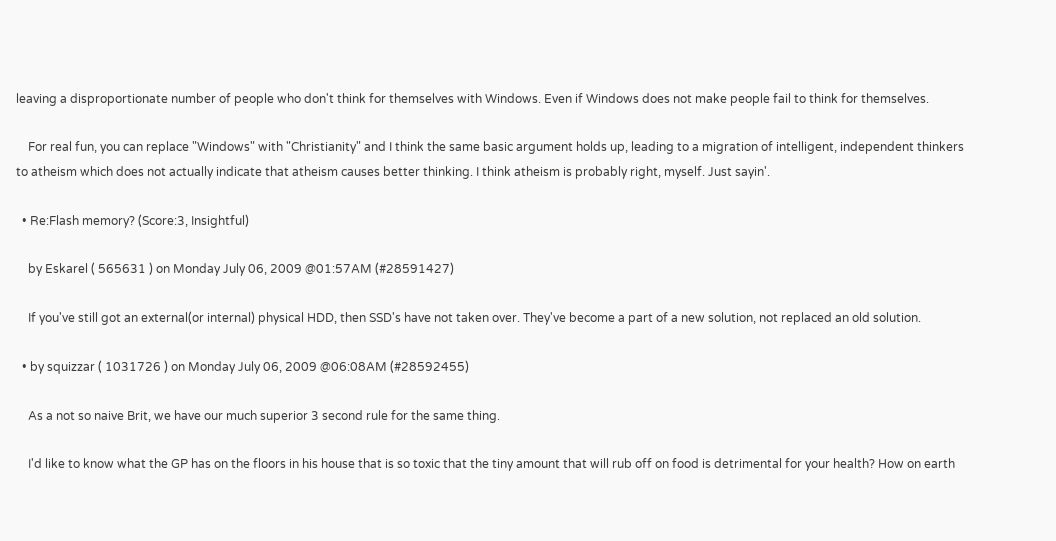leaving a disproportionate number of people who don't think for themselves with Windows. Even if Windows does not make people fail to think for themselves.

    For real fun, you can replace "Windows" with "Christianity" and I think the same basic argument holds up, leading to a migration of intelligent, independent thinkers to atheism which does not actually indicate that atheism causes better thinking. I think atheism is probably right, myself. Just sayin'.

  • Re:Flash memory? (Score:3, Insightful)

    by Eskarel ( 565631 ) on Monday July 06, 2009 @01:57AM (#28591427)

    If you've still got an external(or internal) physical HDD, then SSD's have not taken over. They've become a part of a new solution, not replaced an old solution.

  • by squizzar ( 1031726 ) on Monday July 06, 2009 @06:08AM (#28592455)

    As a not so naive Brit, we have our much superior 3 second rule for the same thing.

    I'd like to know what the GP has on the floors in his house that is so toxic that the tiny amount that will rub off on food is detrimental for your health? How on earth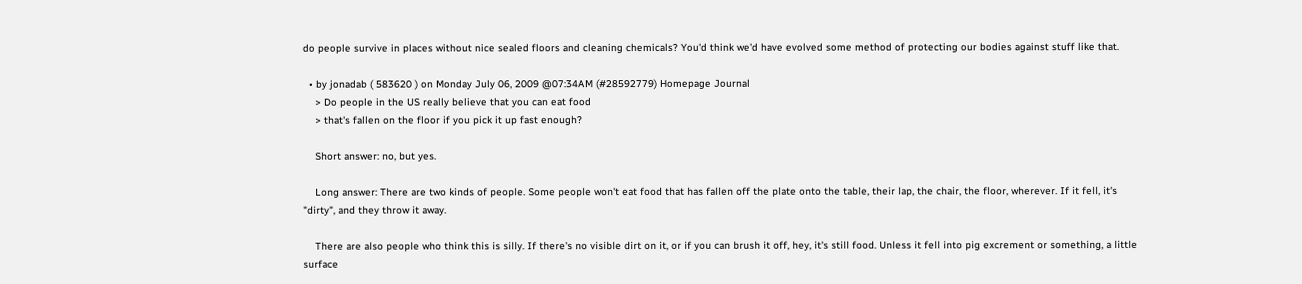do people survive in places without nice sealed floors and cleaning chemicals? You'd think we'd have evolved some method of protecting our bodies against stuff like that.

  • by jonadab ( 583620 ) on Monday July 06, 2009 @07:34AM (#28592779) Homepage Journal
    > Do people in the US really believe that you can eat food
    > that's fallen on the floor if you pick it up fast enough?

    Short answer: no, but yes.

    Long answer: There are two kinds of people. Some people won't eat food that has fallen off the plate onto the table, their lap, the chair, the floor, wherever. If it fell, it's "dirty", and they throw it away.

    There are also people who think this is silly. If there's no visible dirt on it, or if you can brush it off, hey, it's still food. Unless it fell into pig excrement or something, a little surface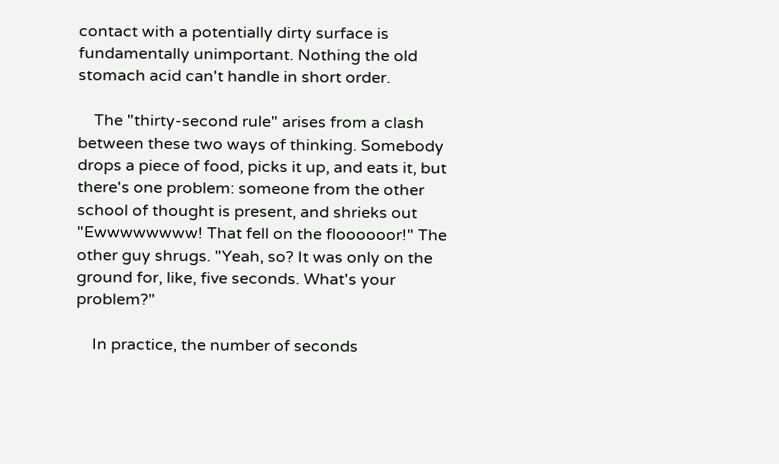contact with a potentially dirty surface is fundamentally unimportant. Nothing the old stomach acid can't handle in short order.

    The "thirty-second rule" arises from a clash between these two ways of thinking. Somebody drops a piece of food, picks it up, and eats it, but there's one problem: someone from the other school of thought is present, and shrieks out "Ewwwwwwww! That fell on the floooooor!" The other guy shrugs. "Yeah, so? It was only on the ground for, like, five seconds. What's your problem?"

    In practice, the number of seconds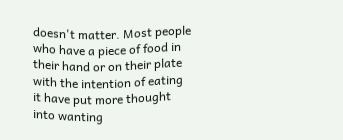doesn't matter. Most people who have a piece of food in their hand or on their plate with the intention of eating it have put more thought into wanting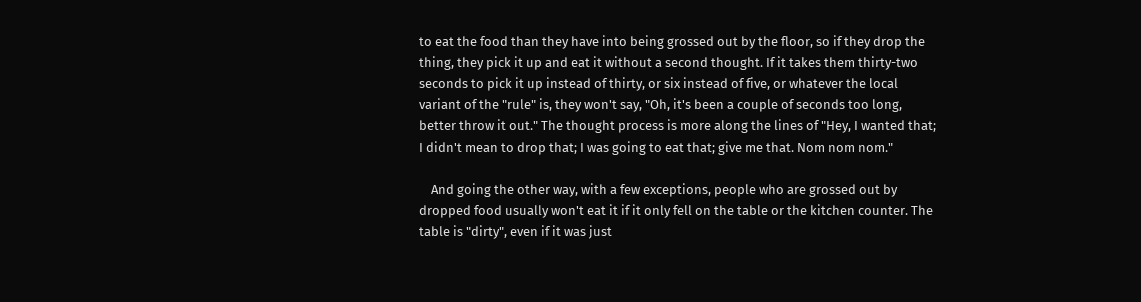to eat the food than they have into being grossed out by the floor, so if they drop the thing, they pick it up and eat it without a second thought. If it takes them thirty-two seconds to pick it up instead of thirty, or six instead of five, or whatever the local variant of the "rule" is, they won't say, "Oh, it's been a couple of seconds too long, better throw it out." The thought process is more along the lines of "Hey, I wanted that; I didn't mean to drop that; I was going to eat that; give me that. Nom nom nom."

    And going the other way, with a few exceptions, people who are grossed out by dropped food usually won't eat it if it only fell on the table or the kitchen counter. The table is "dirty", even if it was just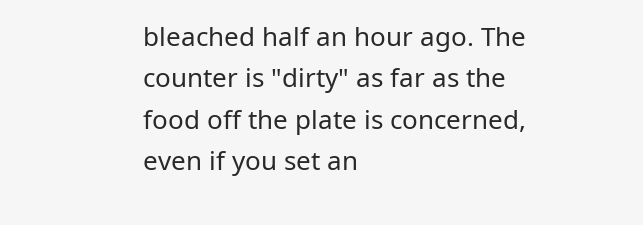bleached half an hour ago. The counter is "dirty" as far as the food off the plate is concerned, even if you set an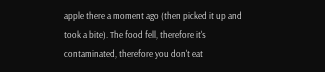apple there a moment ago (then picked it up and took a bite). The food fell, therefore it's contaminated, therefore you don't eat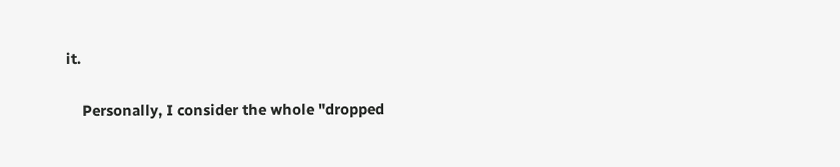it.

    Personally, I consider the whole "dropped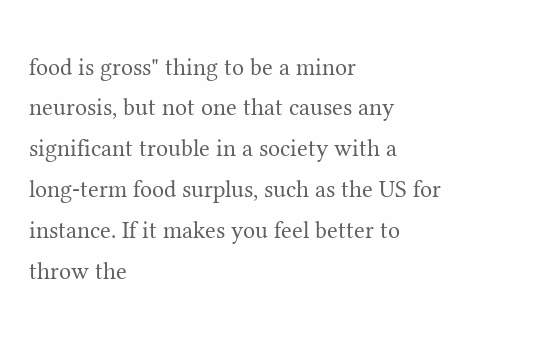food is gross" thing to be a minor neurosis, but not one that causes any significant trouble in a society with a long-term food surplus, such as the US for instance. If it makes you feel better to throw the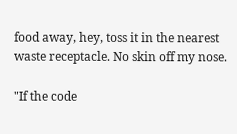food away, hey, toss it in the nearest waste receptacle. No skin off my nose.

"If the code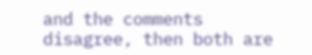and the comments disagree, then both are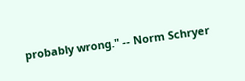probably wrong." -- Norm Schryer